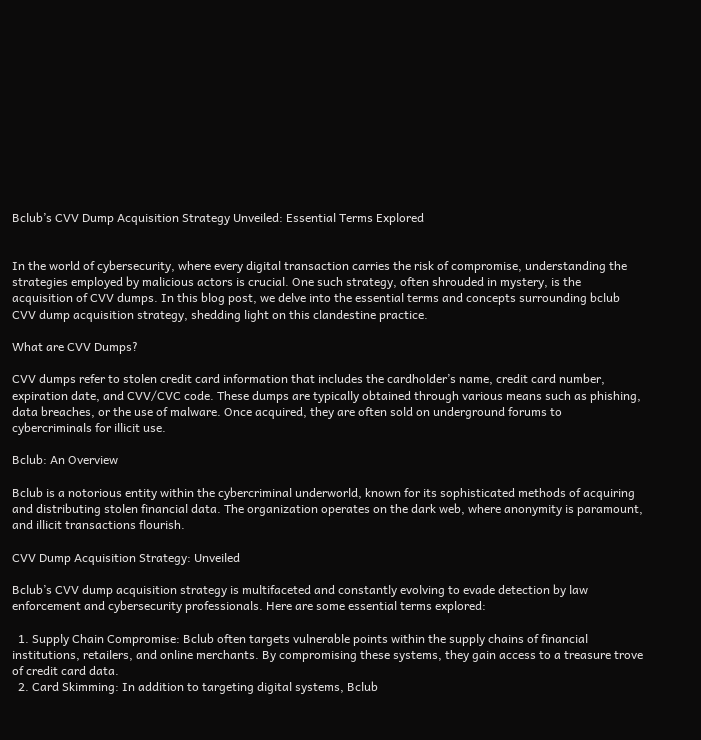Bclub’s CVV Dump Acquisition Strategy Unveiled: Essential Terms Explored


In the world of cybersecurity, where every digital transaction carries the risk of compromise, understanding the strategies employed by malicious actors is crucial. One such strategy, often shrouded in mystery, is the acquisition of CVV dumps. In this blog post, we delve into the essential terms and concepts surrounding bclub CVV dump acquisition strategy, shedding light on this clandestine practice.

What are CVV Dumps?

CVV dumps refer to stolen credit card information that includes the cardholder’s name, credit card number, expiration date, and CVV/CVC code. These dumps are typically obtained through various means such as phishing, data breaches, or the use of malware. Once acquired, they are often sold on underground forums to cybercriminals for illicit use.

Bclub: An Overview

Bclub is a notorious entity within the cybercriminal underworld, known for its sophisticated methods of acquiring and distributing stolen financial data. The organization operates on the dark web, where anonymity is paramount, and illicit transactions flourish.

CVV Dump Acquisition Strategy: Unveiled

Bclub’s CVV dump acquisition strategy is multifaceted and constantly evolving to evade detection by law enforcement and cybersecurity professionals. Here are some essential terms explored:

  1. Supply Chain Compromise: Bclub often targets vulnerable points within the supply chains of financial institutions, retailers, and online merchants. By compromising these systems, they gain access to a treasure trove of credit card data.
  2. Card Skimming: In addition to targeting digital systems, Bclub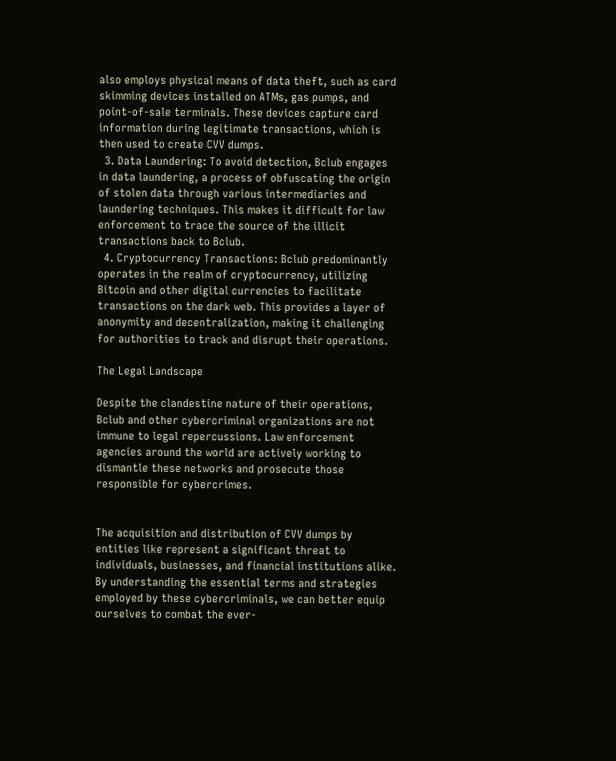also employs physical means of data theft, such as card skimming devices installed on ATMs, gas pumps, and point-of-sale terminals. These devices capture card information during legitimate transactions, which is then used to create CVV dumps.
  3. Data Laundering: To avoid detection, Bclub engages in data laundering, a process of obfuscating the origin of stolen data through various intermediaries and laundering techniques. This makes it difficult for law enforcement to trace the source of the illicit transactions back to Bclub.
  4. Cryptocurrency Transactions: Bclub predominantly operates in the realm of cryptocurrency, utilizing Bitcoin and other digital currencies to facilitate transactions on the dark web. This provides a layer of anonymity and decentralization, making it challenging for authorities to track and disrupt their operations.

The Legal Landscape

Despite the clandestine nature of their operations, Bclub and other cybercriminal organizations are not immune to legal repercussions. Law enforcement agencies around the world are actively working to dismantle these networks and prosecute those responsible for cybercrimes.


The acquisition and distribution of CVV dumps by entities like represent a significant threat to individuals, businesses, and financial institutions alike. By understanding the essential terms and strategies employed by these cybercriminals, we can better equip ourselves to combat the ever-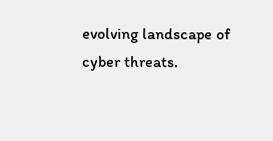evolving landscape of cyber threats.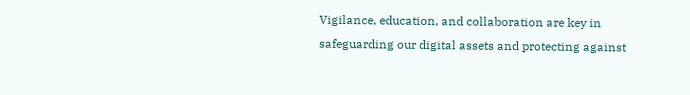Vigilance, education, and collaboration are key in safeguarding our digital assets and protecting against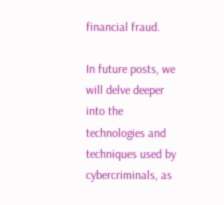financial fraud.

In future posts, we will delve deeper into the technologies and techniques used by cybercriminals, as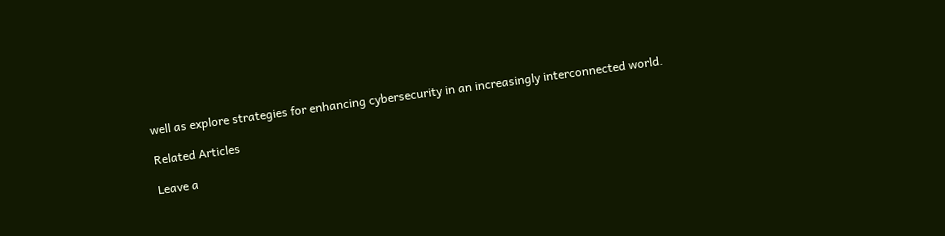well as explore strategies for enhancing cybersecurity in an increasingly interconnected world.

Related Articles

Leave a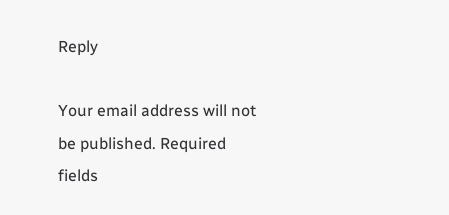Reply

Your email address will not be published. Required fields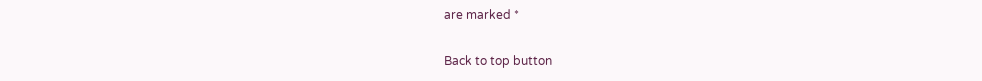are marked *

Back to top button